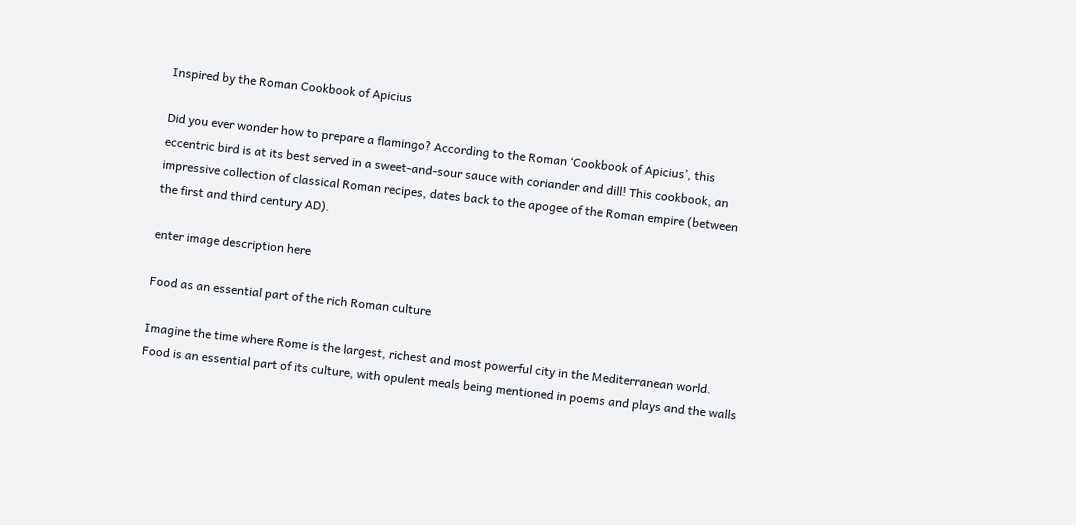Inspired by the Roman Cookbook of Apicius

Did you ever wonder how to prepare a flamingo? According to the Roman ‘Cookbook of Apicius’, this eccentric bird is at its best served in a sweet-and-sour sauce with coriander and dill! This cookbook, an impressive collection of classical Roman recipes, dates back to the apogee of the Roman empire (between the first and third century AD).

enter image description here

Food as an essential part of the rich Roman culture

Imagine the time where Rome is the largest, richest and most powerful city in the Mediterranean world. Food is an essential part of its culture, with opulent meals being mentioned in poems and plays and the walls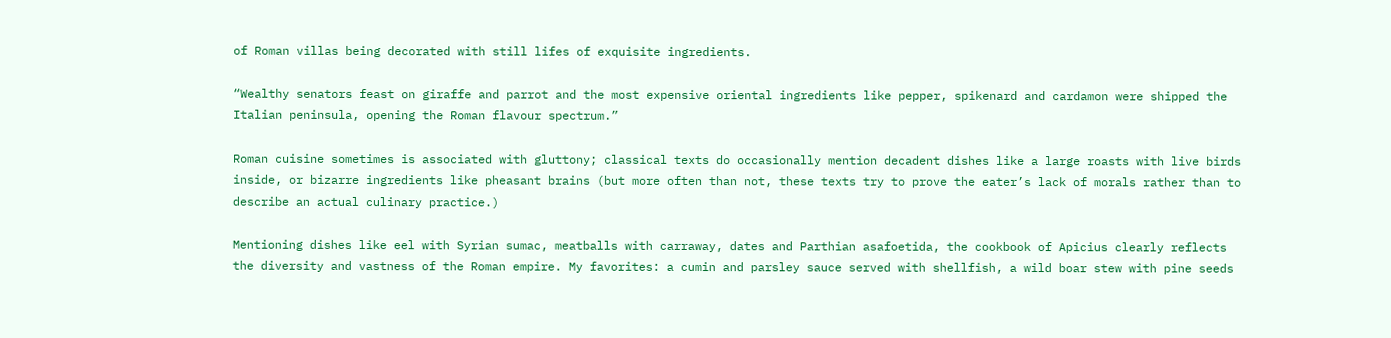of Roman villas being decorated with still lifes of exquisite ingredients.

“Wealthy senators feast on giraffe and parrot and the most expensive oriental ingredients like pepper, spikenard and cardamon were shipped the Italian peninsula, opening the Roman flavour spectrum.”

Roman cuisine sometimes is associated with gluttony; classical texts do occasionally mention decadent dishes like a large roasts with live birds inside, or bizarre ingredients like pheasant brains (but more often than not, these texts try to prove the eater’s lack of morals rather than to describe an actual culinary practice.)

Mentioning dishes like eel with Syrian sumac, meatballs with carraway, dates and Parthian asafoetida, the cookbook of Apicius clearly reflects the diversity and vastness of the Roman empire. My favorites: a cumin and parsley sauce served with shellfish, a wild boar stew with pine seeds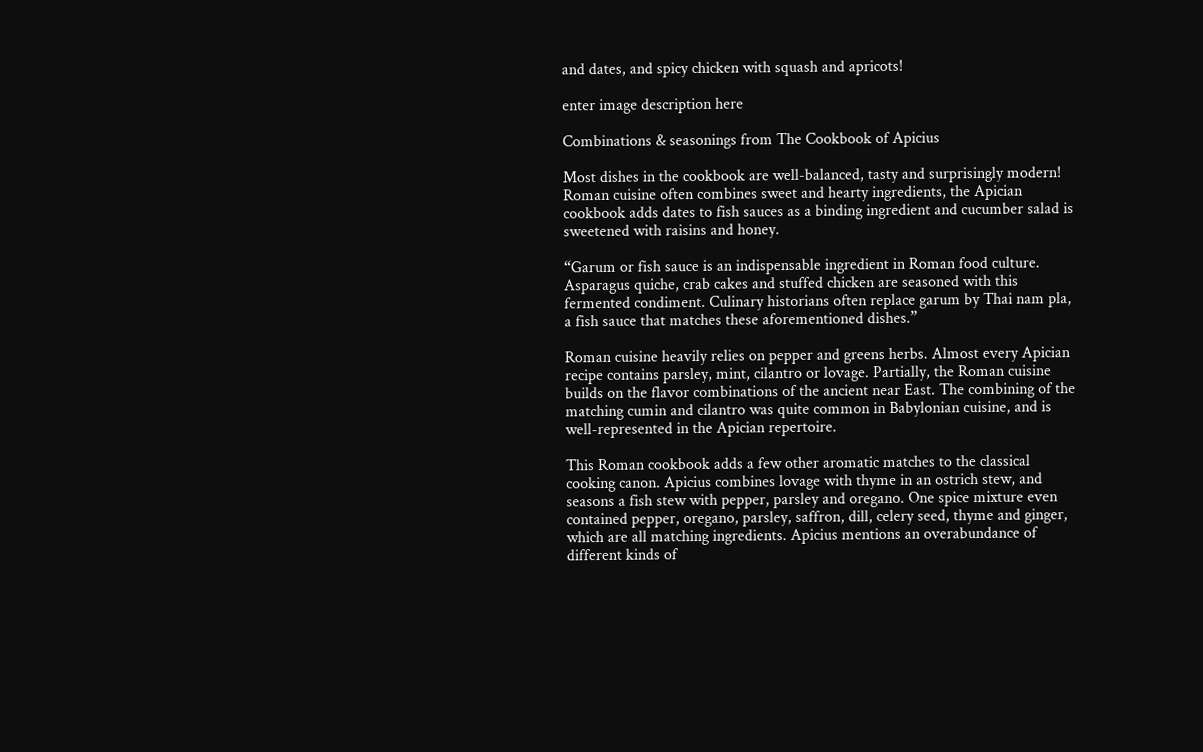and dates, and spicy chicken with squash and apricots!

enter image description here

Combinations & seasonings from The Cookbook of Apicius

Most dishes in the cookbook are well-balanced, tasty and surprisingly modern! Roman cuisine often combines sweet and hearty ingredients, the Apician cookbook adds dates to fish sauces as a binding ingredient and cucumber salad is sweetened with raisins and honey.

“Garum or fish sauce is an indispensable ingredient in Roman food culture. Asparagus quiche, crab cakes and stuffed chicken are seasoned with this fermented condiment. Culinary historians often replace garum by Thai nam pla, a fish sauce that matches these aforementioned dishes.”

Roman cuisine heavily relies on pepper and greens herbs. Almost every Apician recipe contains parsley, mint, cilantro or lovage. Partially, the Roman cuisine builds on the flavor combinations of the ancient near East. The combining of the matching cumin and cilantro was quite common in Babylonian cuisine, and is well-represented in the Apician repertoire.

This Roman cookbook adds a few other aromatic matches to the classical cooking canon. Apicius combines lovage with thyme in an ostrich stew, and seasons a fish stew with pepper, parsley and oregano. One spice mixture even contained pepper, oregano, parsley, saffron, dill, celery seed, thyme and ginger, which are all matching ingredients. Apicius mentions an overabundance of different kinds of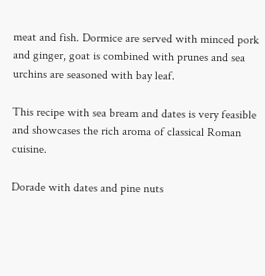meat and fish. Dormice are served with minced pork and ginger, goat is combined with prunes and sea urchins are seasoned with bay leaf.

This recipe with sea bream and dates is very feasible and showcases the rich aroma of classical Roman cuisine.

Dorade with dates and pine nuts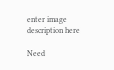enter image description here

Need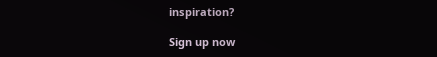inspiration?

Sign up now